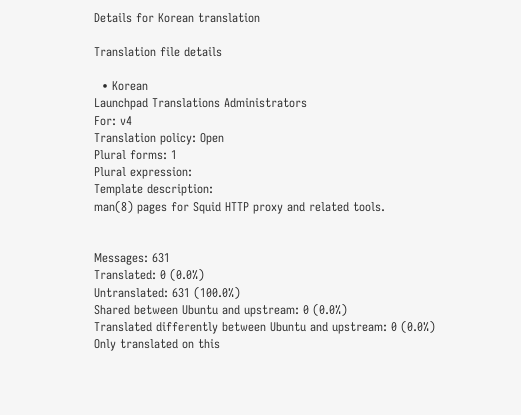Details for Korean translation

Translation file details

  • Korean
Launchpad Translations Administrators
For: v4
Translation policy: Open
Plural forms: 1
Plural expression:
Template description:
man(8) pages for Squid HTTP proxy and related tools.


Messages: 631
Translated: 0 (0.0%)
Untranslated: 631 (100.0%)
Shared between Ubuntu and upstream: 0 (0.0%)
Translated differently between Ubuntu and upstream: 0 (0.0%)
Only translated on this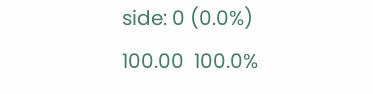side: 0 (0.0%)
100.00  100.0%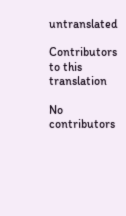untranslated

Contributors to this translation

No contributors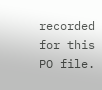recorded for this PO file.